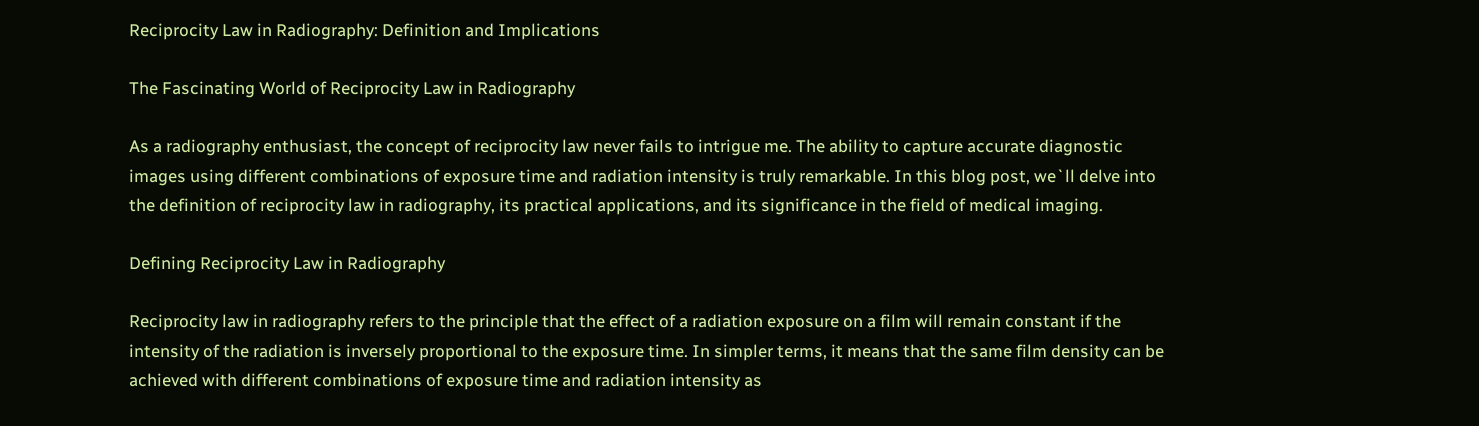Reciprocity Law in Radiography: Definition and Implications

The Fascinating World of Reciprocity Law in Radiography

As a radiography enthusiast, the concept of reciprocity law never fails to intrigue me. The ability to capture accurate diagnostic images using different combinations of exposure time and radiation intensity is truly remarkable. In this blog post, we`ll delve into the definition of reciprocity law in radiography, its practical applications, and its significance in the field of medical imaging.

Defining Reciprocity Law in Radiography

Reciprocity law in radiography refers to the principle that the effect of a radiation exposure on a film will remain constant if the intensity of the radiation is inversely proportional to the exposure time. In simpler terms, it means that the same film density can be achieved with different combinations of exposure time and radiation intensity as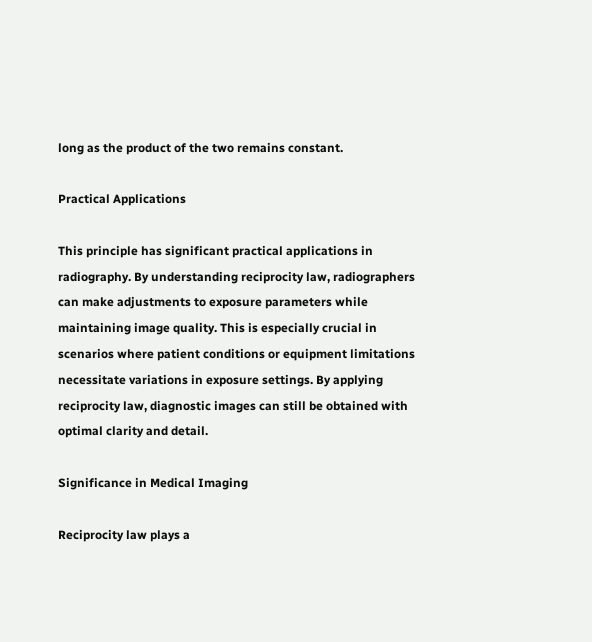long as the product of the two remains constant.

Practical Applications

This principle has significant practical applications in radiography. By understanding reciprocity law, radiographers can make adjustments to exposure parameters while maintaining image quality. This is especially crucial in scenarios where patient conditions or equipment limitations necessitate variations in exposure settings. By applying reciprocity law, diagnostic images can still be obtained with optimal clarity and detail.

Significance in Medical Imaging

Reciprocity law plays a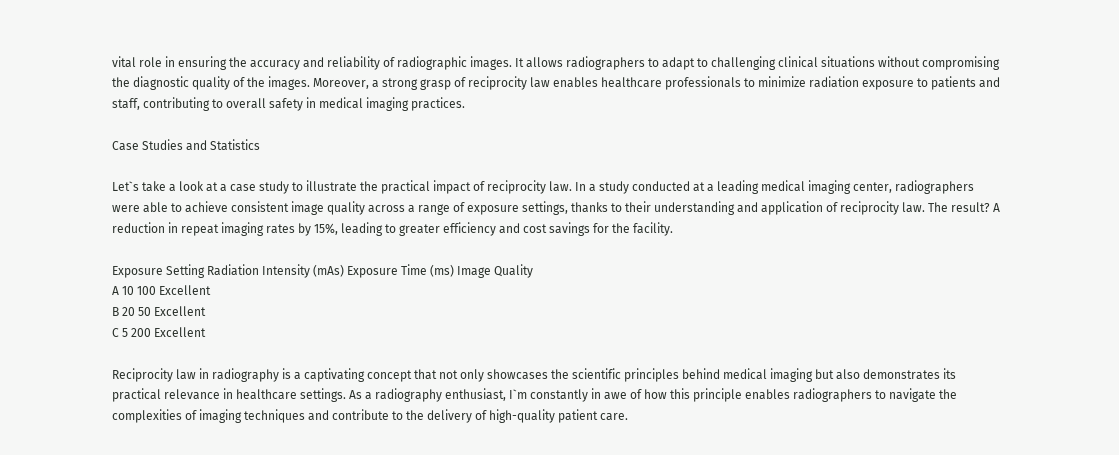vital role in ensuring the accuracy and reliability of radiographic images. It allows radiographers to adapt to challenging clinical situations without compromising the diagnostic quality of the images. Moreover, a strong grasp of reciprocity law enables healthcare professionals to minimize radiation exposure to patients and staff, contributing to overall safety in medical imaging practices.

Case Studies and Statistics

Let`s take a look at a case study to illustrate the practical impact of reciprocity law. In a study conducted at a leading medical imaging center, radiographers were able to achieve consistent image quality across a range of exposure settings, thanks to their understanding and application of reciprocity law. The result? A reduction in repeat imaging rates by 15%, leading to greater efficiency and cost savings for the facility.

Exposure Setting Radiation Intensity (mAs) Exposure Time (ms) Image Quality
A 10 100 Excellent
B 20 50 Excellent
C 5 200 Excellent

Reciprocity law in radiography is a captivating concept that not only showcases the scientific principles behind medical imaging but also demonstrates its practical relevance in healthcare settings. As a radiography enthusiast, I`m constantly in awe of how this principle enables radiographers to navigate the complexities of imaging techniques and contribute to the delivery of high-quality patient care.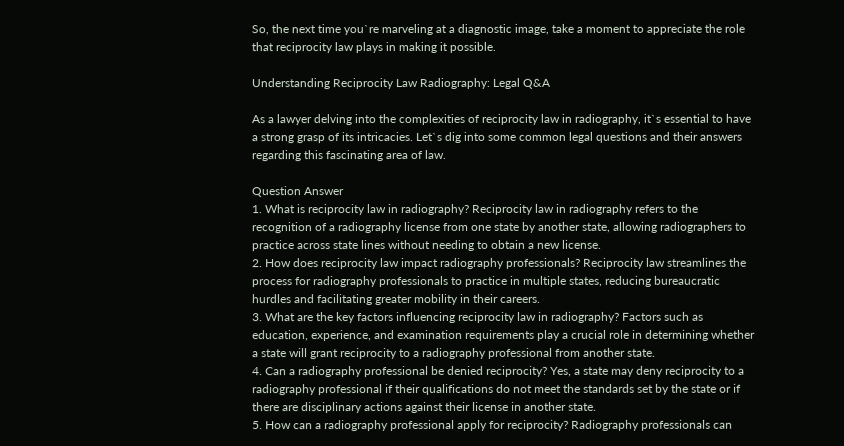So, the next time you`re marveling at a diagnostic image, take a moment to appreciate the role that reciprocity law plays in making it possible.

Understanding Reciprocity Law Radiography: Legal Q&A

As a lawyer delving into the complexities of reciprocity law in radiography, it`s essential to have a strong grasp of its intricacies. Let`s dig into some common legal questions and their answers regarding this fascinating area of law.

Question Answer
1. What is reciprocity law in radiography? Reciprocity law in radiography refers to the recognition of a radiography license from one state by another state, allowing radiographers to practice across state lines without needing to obtain a new license.
2. How does reciprocity law impact radiography professionals? Reciprocity law streamlines the process for radiography professionals to practice in multiple states, reducing bureaucratic hurdles and facilitating greater mobility in their careers.
3. What are the key factors influencing reciprocity law in radiography? Factors such as education, experience, and examination requirements play a crucial role in determining whether a state will grant reciprocity to a radiography professional from another state.
4. Can a radiography professional be denied reciprocity? Yes, a state may deny reciprocity to a radiography professional if their qualifications do not meet the standards set by the state or if there are disciplinary actions against their license in another state.
5. How can a radiography professional apply for reciprocity? Radiography professionals can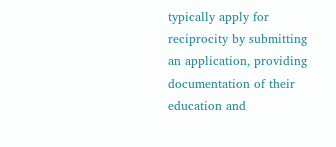typically apply for reciprocity by submitting an application, providing documentation of their education and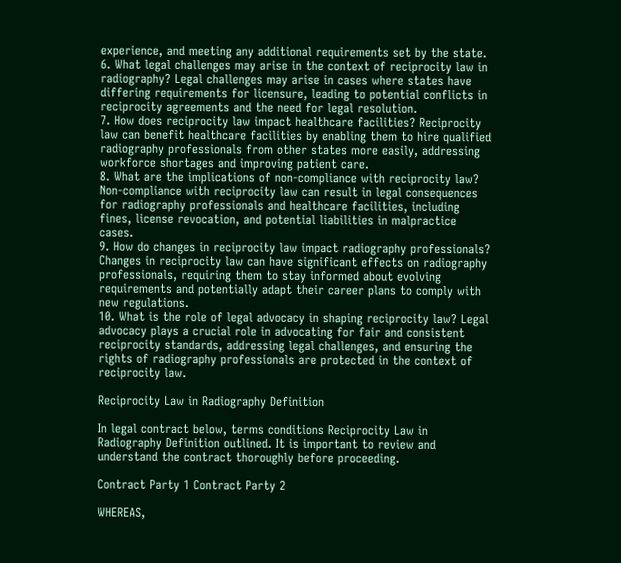experience, and meeting any additional requirements set by the state.
6. What legal challenges may arise in the context of reciprocity law in radiography? Legal challenges may arise in cases where states have differing requirements for licensure, leading to potential conflicts in reciprocity agreements and the need for legal resolution.
7. How does reciprocity law impact healthcare facilities? Reciprocity law can benefit healthcare facilities by enabling them to hire qualified radiography professionals from other states more easily, addressing workforce shortages and improving patient care.
8. What are the implications of non-compliance with reciprocity law? Non-compliance with reciprocity law can result in legal consequences for radiography professionals and healthcare facilities, including fines, license revocation, and potential liabilities in malpractice cases.
9. How do changes in reciprocity law impact radiography professionals? Changes in reciprocity law can have significant effects on radiography professionals, requiring them to stay informed about evolving requirements and potentially adapt their career plans to comply with new regulations.
10. What is the role of legal advocacy in shaping reciprocity law? Legal advocacy plays a crucial role in advocating for fair and consistent reciprocity standards, addressing legal challenges, and ensuring the rights of radiography professionals are protected in the context of reciprocity law.

Reciprocity Law in Radiography Definition

In legal contract below, terms conditions Reciprocity Law in Radiography Definition outlined. It is important to review and understand the contract thoroughly before proceeding.

Contract Party 1 Contract Party 2

WHEREAS,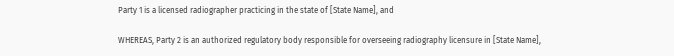Party 1 is a licensed radiographer practicing in the state of [State Name], and

WHEREAS, Party 2 is an authorized regulatory body responsible for overseeing radiography licensure in [State Name],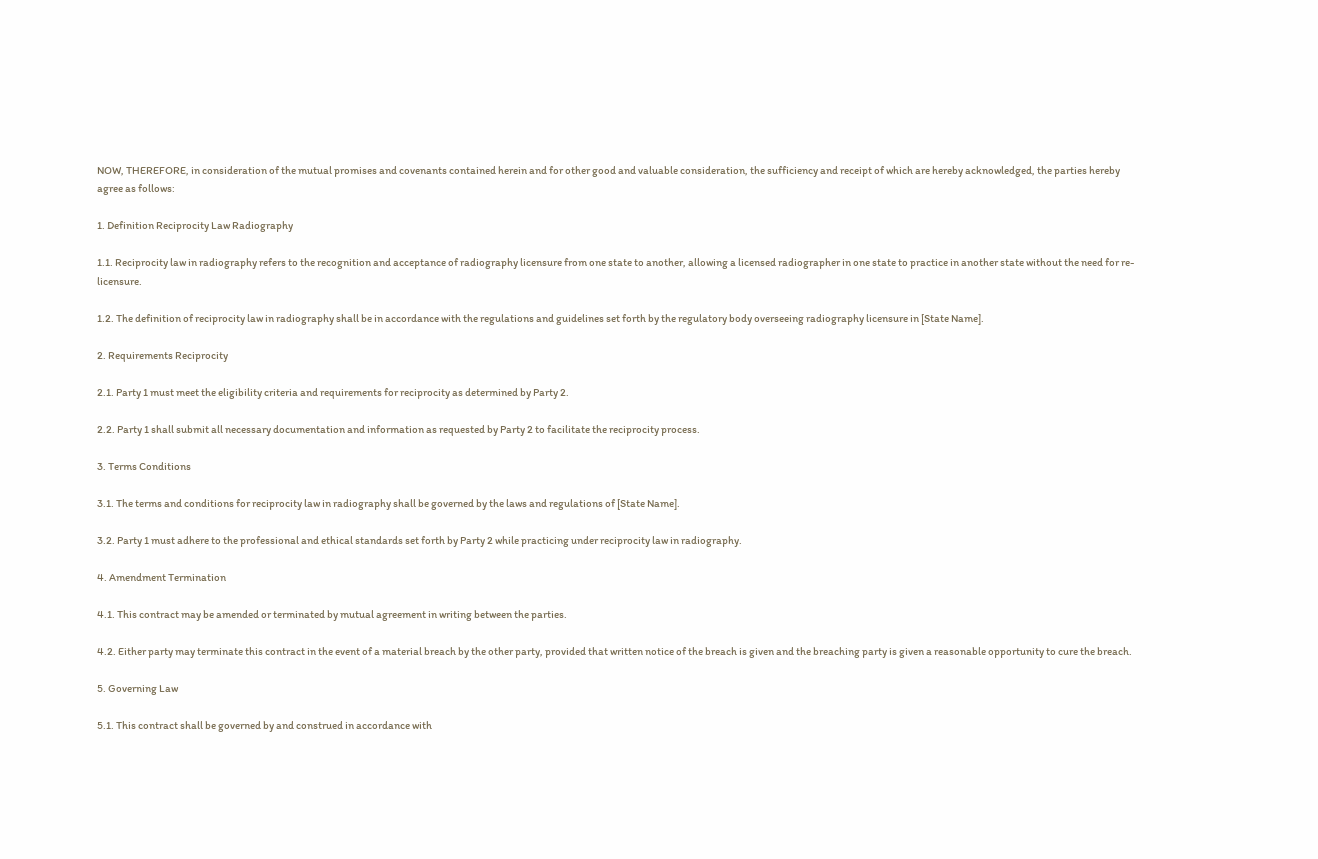NOW, THEREFORE, in consideration of the mutual promises and covenants contained herein and for other good and valuable consideration, the sufficiency and receipt of which are hereby acknowledged, the parties hereby agree as follows:

1. Definition Reciprocity Law Radiography

1.1. Reciprocity law in radiography refers to the recognition and acceptance of radiography licensure from one state to another, allowing a licensed radiographer in one state to practice in another state without the need for re-licensure.

1.2. The definition of reciprocity law in radiography shall be in accordance with the regulations and guidelines set forth by the regulatory body overseeing radiography licensure in [State Name].

2. Requirements Reciprocity

2.1. Party 1 must meet the eligibility criteria and requirements for reciprocity as determined by Party 2.

2.2. Party 1 shall submit all necessary documentation and information as requested by Party 2 to facilitate the reciprocity process.

3. Terms Conditions

3.1. The terms and conditions for reciprocity law in radiography shall be governed by the laws and regulations of [State Name].

3.2. Party 1 must adhere to the professional and ethical standards set forth by Party 2 while practicing under reciprocity law in radiography.

4. Amendment Termination

4.1. This contract may be amended or terminated by mutual agreement in writing between the parties.

4.2. Either party may terminate this contract in the event of a material breach by the other party, provided that written notice of the breach is given and the breaching party is given a reasonable opportunity to cure the breach.

5. Governing Law

5.1. This contract shall be governed by and construed in accordance with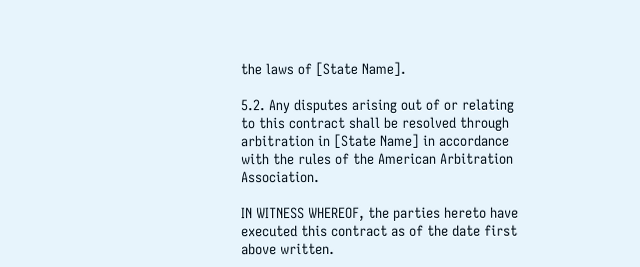the laws of [State Name].

5.2. Any disputes arising out of or relating to this contract shall be resolved through arbitration in [State Name] in accordance with the rules of the American Arbitration Association.

IN WITNESS WHEREOF, the parties hereto have executed this contract as of the date first above written.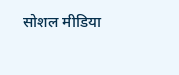सोशल मीडिया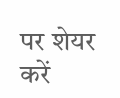पर शेयर करें